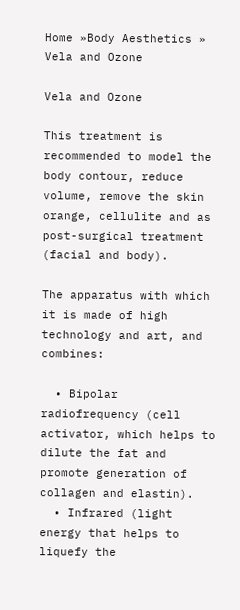Home »Body Aesthetics » Vela and Ozone

Vela and Ozone

This treatment is recommended to model the body contour, reduce volume, remove the skin orange, cellulite and as post-surgical treatment (facial and body).

The apparatus with which it is made of high technology and art, and combines:

  • Bipolar radiofrequency (cell activator, which helps to dilute the fat and promote generation of collagen and elastin).
  • Infrared (light energy that helps to liquefy the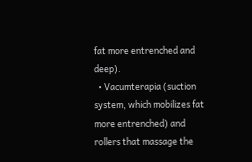fat more entrenched and deep).
  • Vacumterapia (suction system, which mobilizes fat more entrenched) and rollers that massage the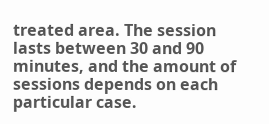treated area. The session lasts between 30 and 90 minutes, and the amount of sessions depends on each particular case.